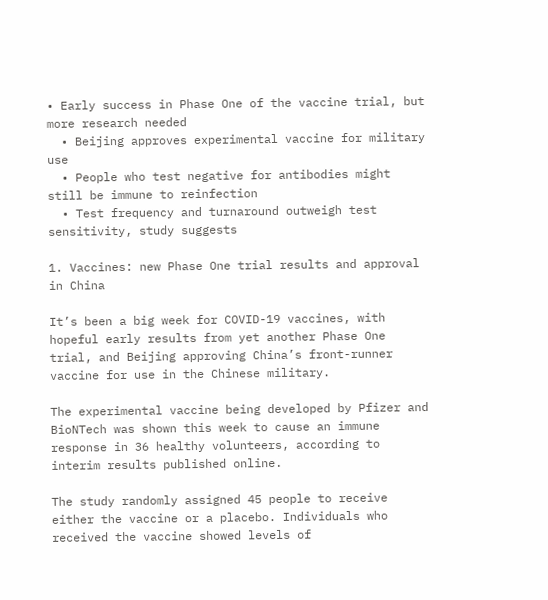• Early success in Phase One of the vaccine trial, but more research needed
  • Beijing approves experimental vaccine for military use
  • People who test negative for antibodies might still be immune to reinfection
  • Test frequency and turnaround outweigh test sensitivity, study suggests

1. Vaccines: new Phase One trial results and approval in China

It’s been a big week for COVID-19 vaccines, with hopeful early results from yet another Phase One trial, and Beijing approving China’s front-runner vaccine for use in the Chinese military.

The experimental vaccine being developed by Pfizer and BioNTech was shown this week to cause an immune response in 36 healthy volunteers, according to interim results published online.

The study randomly assigned 45 people to receive either the vaccine or a placebo. Individuals who received the vaccine showed levels of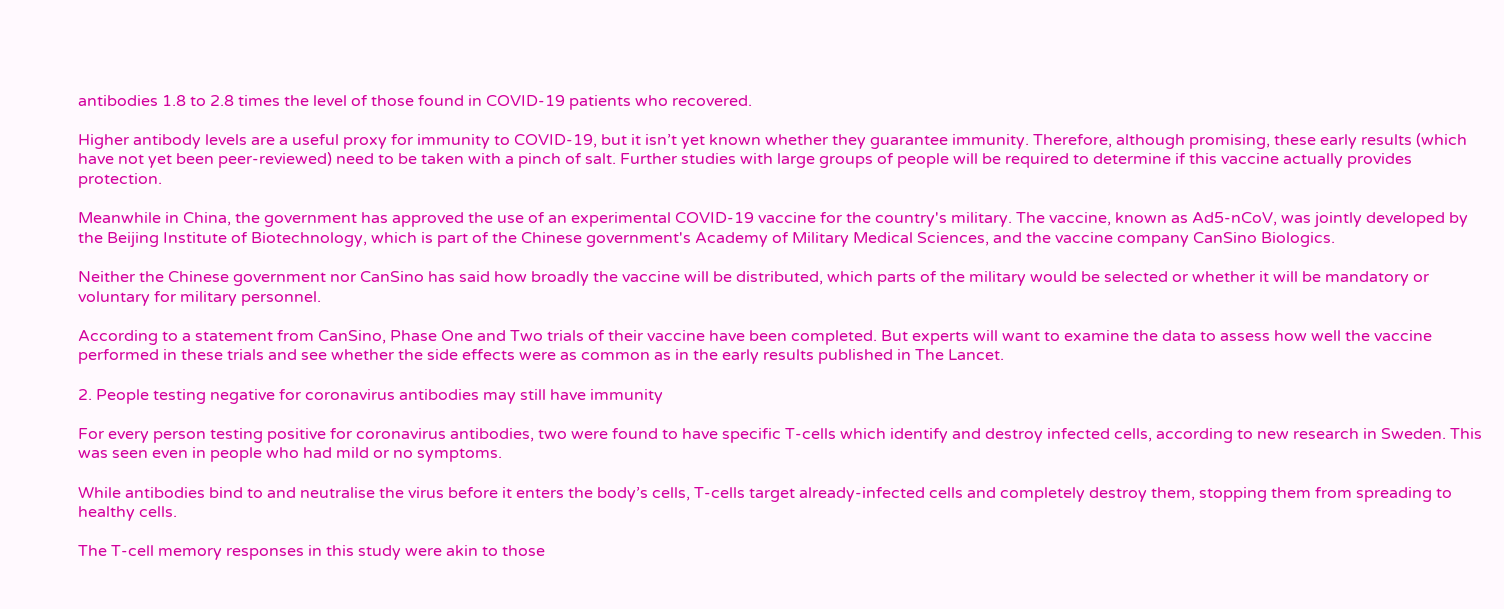antibodies 1.8 to 2.8 times the level of those found in COVID-19 patients who recovered.

Higher antibody levels are a useful proxy for immunity to COVID-19, but it isn’t yet known whether they guarantee immunity. Therefore, although promising, these early results (which have not yet been peer-reviewed) need to be taken with a pinch of salt. Further studies with large groups of people will be required to determine if this vaccine actually provides protection.

Meanwhile in China, the government has approved the use of an experimental COVID-19 vaccine for the country's military. The vaccine, known as Ad5-nCoV, was jointly developed by the Beijing Institute of Biotechnology, which is part of the Chinese government's Academy of Military Medical Sciences, and the vaccine company CanSino Biologics.

Neither the Chinese government nor CanSino has said how broadly the vaccine will be distributed, which parts of the military would be selected or whether it will be mandatory or voluntary for military personnel.

According to a statement from CanSino, Phase One and Two trials of their vaccine have been completed. But experts will want to examine the data to assess how well the vaccine performed in these trials and see whether the side effects were as common as in the early results published in The Lancet.

2. People testing negative for coronavirus antibodies may still have immunity

For every person testing positive for coronavirus antibodies, two were found to have specific T-cells which identify and destroy infected cells, according to new research in Sweden. This was seen even in people who had mild or no symptoms.

While antibodies bind to and neutralise the virus before it enters the body’s cells, T-cells target already-infected cells and completely destroy them, stopping them from spreading to healthy cells.

The T-cell memory responses in this study were akin to those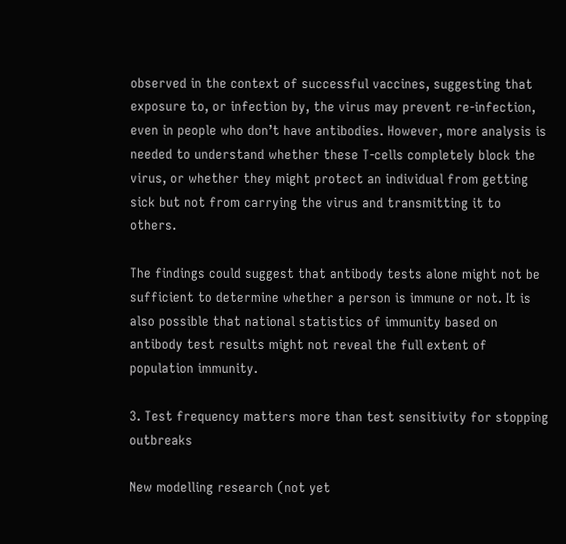observed in the context of successful vaccines, suggesting that exposure to, or infection by, the virus may prevent re-infection, even in people who don’t have antibodies. However, more analysis is needed to understand whether these T-cells completely block the virus, or whether they might protect an individual from getting sick but not from carrying the virus and transmitting it to others.

The findings could suggest that antibody tests alone might not be sufficient to determine whether a person is immune or not. It is also possible that national statistics of immunity based on antibody test results might not reveal the full extent of population immunity.

3. Test frequency matters more than test sensitivity for stopping outbreaks

New modelling research (not yet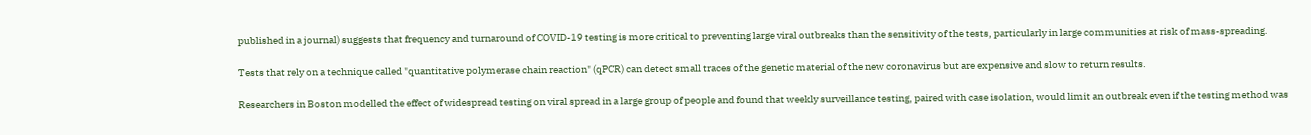published in a journal) suggests that frequency and turnaround of COVID-19 testing is more critical to preventing large viral outbreaks than the sensitivity of the tests, particularly in large communities at risk of mass-spreading.

Tests that rely on a technique called "quantitative polymerase chain reaction" (qPCR) can detect small traces of the genetic material of the new coronavirus but are expensive and slow to return results.

Researchers in Boston modelled the effect of widespread testing on viral spread in a large group of people and found that weekly surveillance testing, paired with case isolation, would limit an outbreak even if the testing method was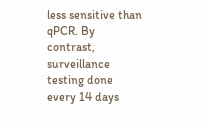less sensitive than qPCR. By contrast, surveillance testing done every 14 days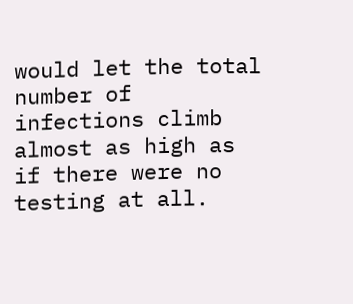would let the total number of infections climb almost as high as if there were no testing at all.